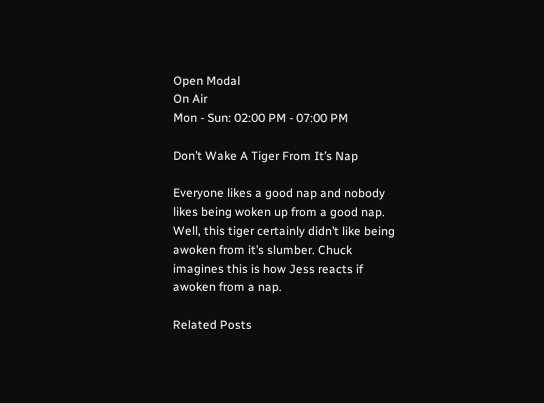Open Modal
On Air
Mon - Sun: 02:00 PM - 07:00 PM

Don’t Wake A Tiger From It’s Nap

Everyone likes a good nap and nobody likes being woken up from a good nap. Well, this tiger certainly didn’t like being awoken from it’s slumber. Chuck imagines this is how Jess reacts if awoken from a nap.

Related Posts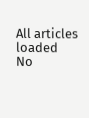All articles loaded
No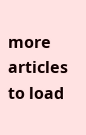more articles to load